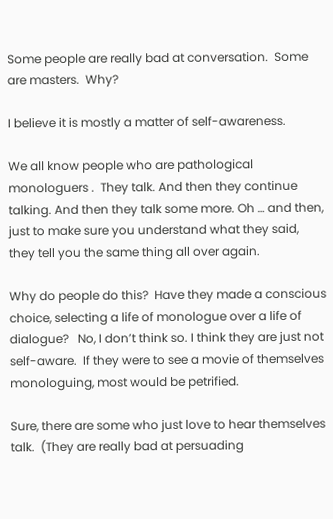Some people are really bad at conversation.  Some are masters.  Why?

I believe it is mostly a matter of self-awareness.

We all know people who are pathological monologuers .  They talk. And then they continue talking. And then they talk some more. Oh … and then, just to make sure you understand what they said, they tell you the same thing all over again.

Why do people do this?  Have they made a conscious choice, selecting a life of monologue over a life of dialogue?   No, I don’t think so. I think they are just not self-aware.  If they were to see a movie of themselves monologuing, most would be petrified.

Sure, there are some who just love to hear themselves talk.  (They are really bad at persuading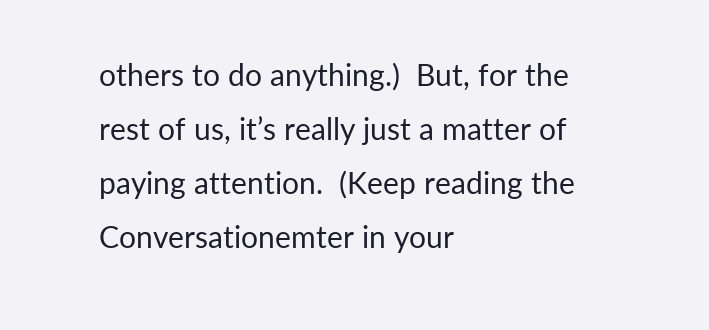others to do anything.)  But, for the rest of us, it’s really just a matter of paying attention.  (Keep reading the Conversationemter in your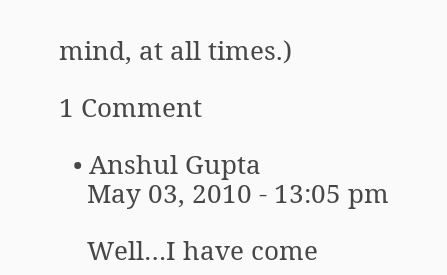mind, at all times.)

1 Comment

  • Anshul Gupta
    May 03, 2010 - 13:05 pm

    Well…I have come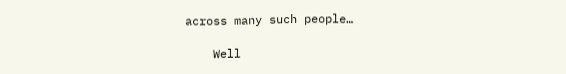across many such people…

    Well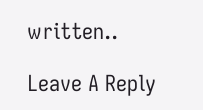written..

Leave A Reply